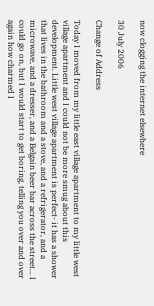now clogging the internet elsewhere

30 July 2006

Change of Address

Today I moved from my little east village apartment to my little west village apartment and I could not be more smug about this development. Little west village apartment is perfect- it has a shower that lives in the bathroom and a stove, and a refrigerator, and a microwave, and a dresser, and a Belgain beer bar across the street... I could go on, but I would start to get boring, telling you over and over again how charmed I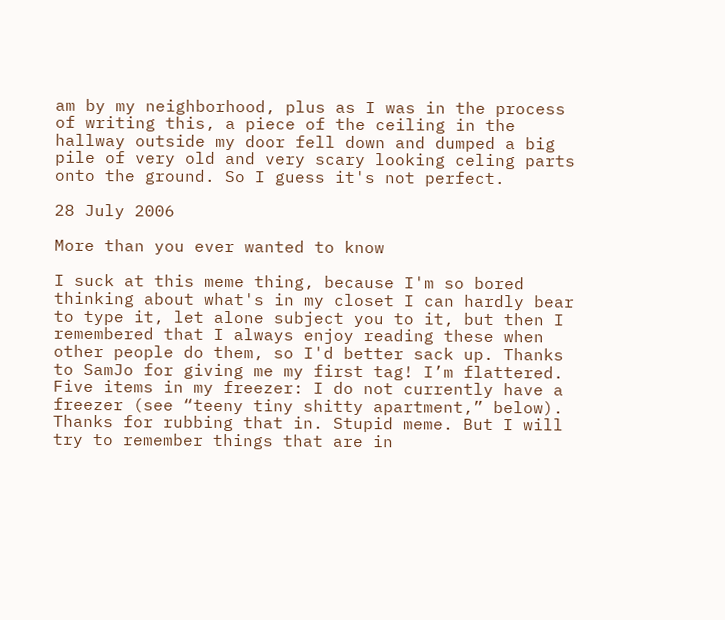am by my neighborhood, plus as I was in the process of writing this, a piece of the ceiling in the hallway outside my door fell down and dumped a big pile of very old and very scary looking celing parts onto the ground. So I guess it's not perfect.

28 July 2006

More than you ever wanted to know

I suck at this meme thing, because I'm so bored thinking about what's in my closet I can hardly bear to type it, let alone subject you to it, but then I remembered that I always enjoy reading these when other people do them, so I'd better sack up. Thanks to SamJo for giving me my first tag! I’m flattered. Five items in my freezer: I do not currently have a freezer (see “teeny tiny shitty apartment,” below). Thanks for rubbing that in. Stupid meme. But I will try to remember things that are in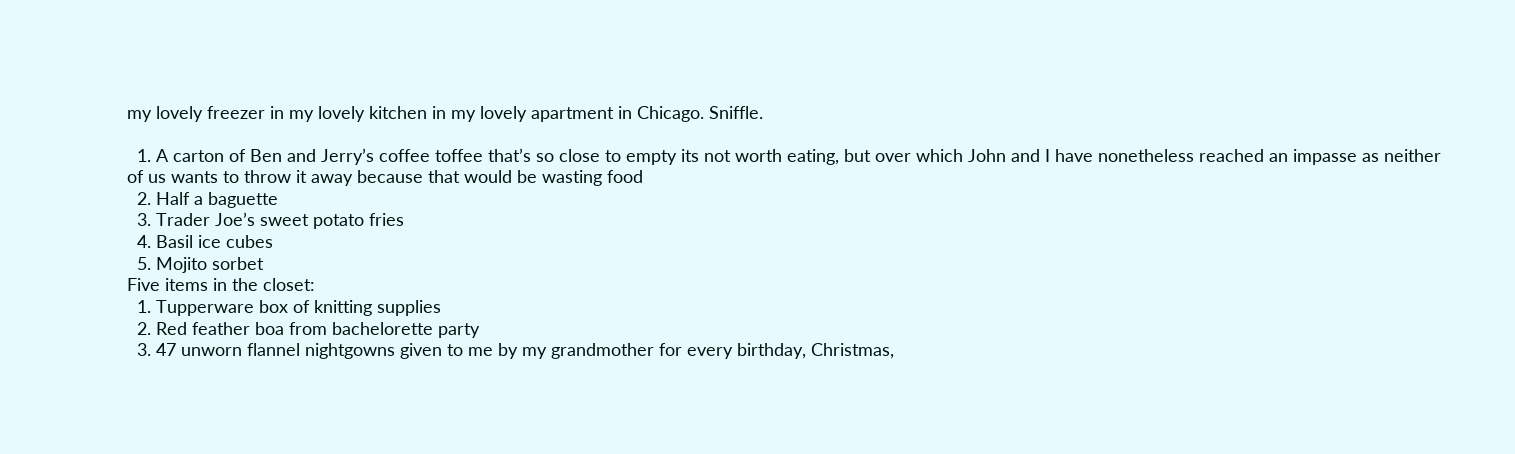my lovely freezer in my lovely kitchen in my lovely apartment in Chicago. Sniffle.

  1. A carton of Ben and Jerry’s coffee toffee that’s so close to empty its not worth eating, but over which John and I have nonetheless reached an impasse as neither of us wants to throw it away because that would be wasting food
  2. Half a baguette
  3. Trader Joe’s sweet potato fries
  4. Basil ice cubes
  5. Mojito sorbet
Five items in the closet:
  1. Tupperware box of knitting supplies
  2. Red feather boa from bachelorette party
  3. 47 unworn flannel nightgowns given to me by my grandmother for every birthday, Christmas,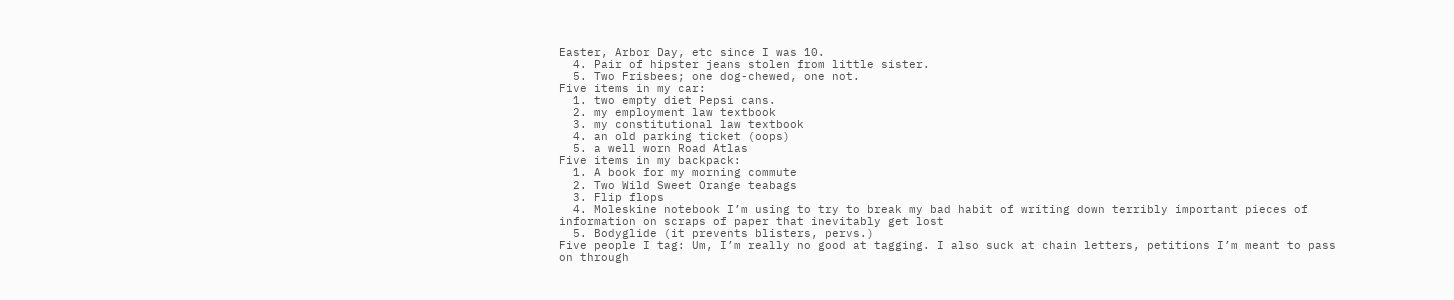Easter, Arbor Day, etc since I was 10.
  4. Pair of hipster jeans stolen from little sister.
  5. Two Frisbees; one dog-chewed, one not.
Five items in my car:
  1. two empty diet Pepsi cans.
  2. my employment law textbook
  3. my constitutional law textbook
  4. an old parking ticket (oops)
  5. a well worn Road Atlas
Five items in my backpack:
  1. A book for my morning commute
  2. Two Wild Sweet Orange teabags
  3. Flip flops
  4. Moleskine notebook I’m using to try to break my bad habit of writing down terribly important pieces of information on scraps of paper that inevitably get lost
  5. Bodyglide (it prevents blisters, pervs.)
Five people I tag: Um, I’m really no good at tagging. I also suck at chain letters, petitions I’m meant to pass on through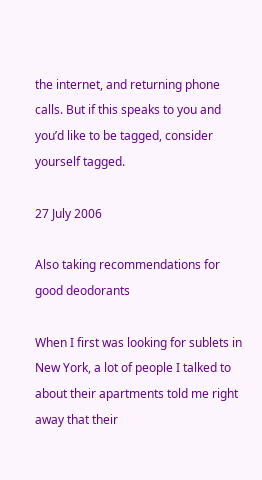the internet, and returning phone calls. But if this speaks to you and you’d like to be tagged, consider yourself tagged.

27 July 2006

Also taking recommendations for good deodorants

When I first was looking for sublets in New York, a lot of people I talked to about their apartments told me right away that their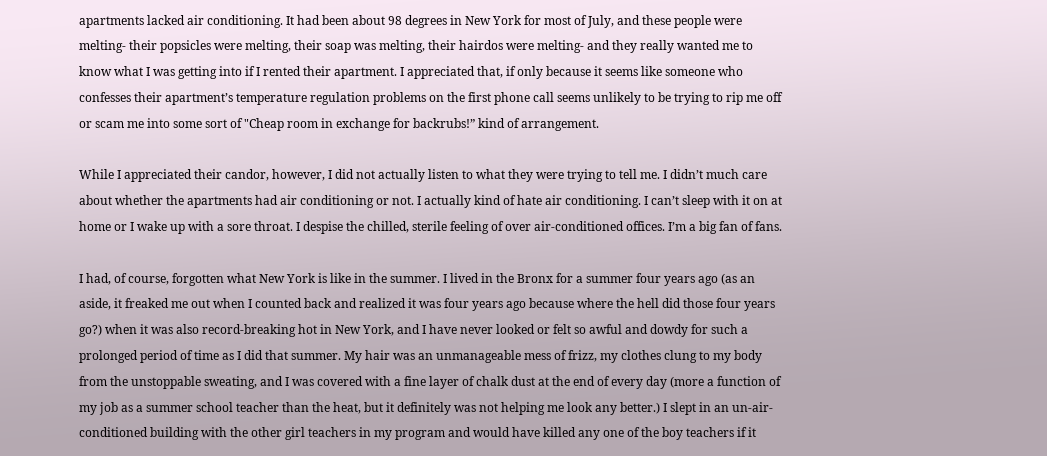apartments lacked air conditioning. It had been about 98 degrees in New York for most of July, and these people were melting- their popsicles were melting, their soap was melting, their hairdos were melting- and they really wanted me to know what I was getting into if I rented their apartment. I appreciated that, if only because it seems like someone who confesses their apartment’s temperature regulation problems on the first phone call seems unlikely to be trying to rip me off or scam me into some sort of "Cheap room in exchange for backrubs!” kind of arrangement.

While I appreciated their candor, however, I did not actually listen to what they were trying to tell me. I didn’t much care about whether the apartments had air conditioning or not. I actually kind of hate air conditioning. I can’t sleep with it on at home or I wake up with a sore throat. I despise the chilled, sterile feeling of over air-conditioned offices. I’m a big fan of fans.

I had, of course, forgotten what New York is like in the summer. I lived in the Bronx for a summer four years ago (as an aside, it freaked me out when I counted back and realized it was four years ago because where the hell did those four years go?) when it was also record-breaking hot in New York, and I have never looked or felt so awful and dowdy for such a prolonged period of time as I did that summer. My hair was an unmanageable mess of frizz, my clothes clung to my body from the unstoppable sweating, and I was covered with a fine layer of chalk dust at the end of every day (more a function of my job as a summer school teacher than the heat, but it definitely was not helping me look any better.) I slept in an un-air-conditioned building with the other girl teachers in my program and would have killed any one of the boy teachers if it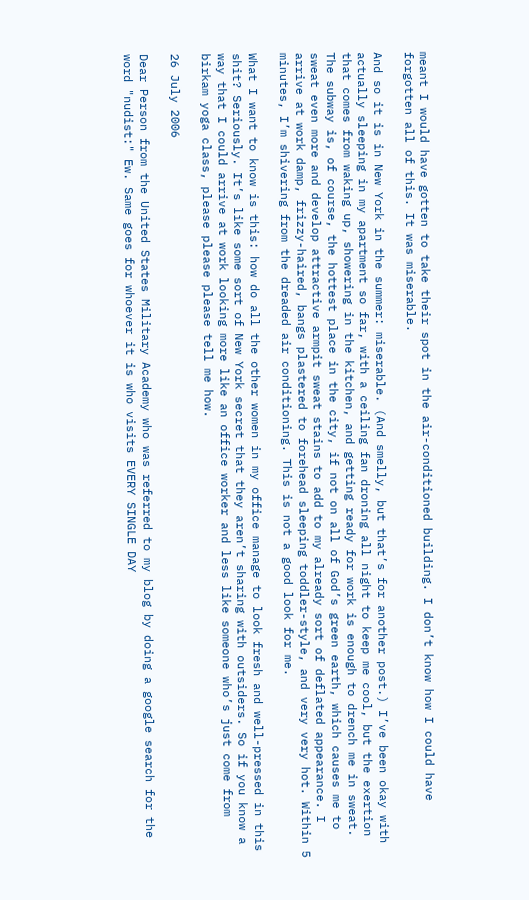meant I would have gotten to take their spot in the air-conditioned building. I don’t know how I could have forgotten all of this. It was miserable.

And so it is in New York in the summer: miserable. (And smelly, but that’s for another post.) I’ve been okay with actually sleeping in my apartment so far, with a ceiling fan droning all night to keep me cool, but the exertion that comes from waking up, showering in the kitchen, and getting ready for work is enough to drench me in sweat. The subway is, of course, the hottest place in the city, if not on all of God’s green earth, which causes me to sweat even more and develop attractive armpit sweat stains to add to my already sort of deflated appearance. I arrive at work damp, frizzy-haired, bangs plastered to forehead sleeping toddler-style, and very very hot. Within 5 minutes, I’m shivering from the dreaded air conditioning. This is not a good look for me.

What I want to know is this: how do all the other women in my office manage to look fresh and well-pressed in this shit? Seriously. It’s like some sort of New York secret that they aren’t sharing with outsiders. So if you know a way that I could arrive at work looking more like an office worker and less like someone who’s just come from birkam yoga class, please please please tell me how.

26 July 2006

Dear Person from the United States Military Academy who was referred to my blog by doing a google search for the word "nudist:" Ew. Same goes for whoever it is who visits EVERY SINGLE DAY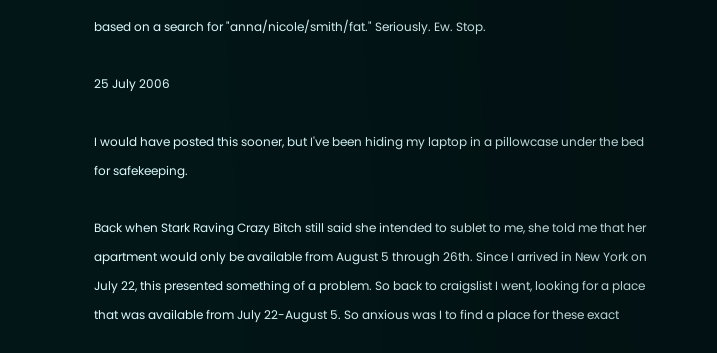based on a search for "anna/nicole/smith/fat." Seriously. Ew. Stop.

25 July 2006

I would have posted this sooner, but I've been hiding my laptop in a pillowcase under the bed for safekeeping.

Back when Stark Raving Crazy Bitch still said she intended to sublet to me, she told me that her apartment would only be available from August 5 through 26th. Since I arrived in New York on July 22, this presented something of a problem. So back to craigslist I went, looking for a place that was available from July 22-August 5. So anxious was I to find a place for these exact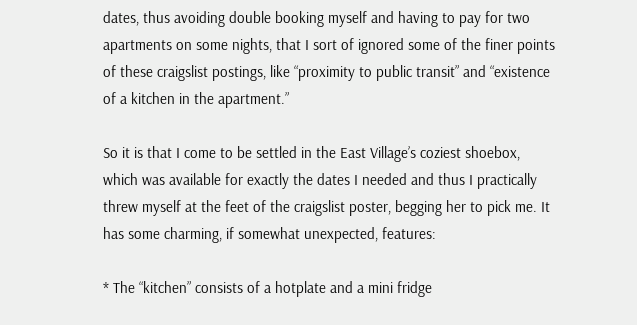dates, thus avoiding double booking myself and having to pay for two apartments on some nights, that I sort of ignored some of the finer points of these craigslist postings, like “proximity to public transit” and “existence of a kitchen in the apartment.”

So it is that I come to be settled in the East Village’s coziest shoebox, which was available for exactly the dates I needed and thus I practically threw myself at the feet of the craigslist poster, begging her to pick me. It has some charming, if somewhat unexpected, features:

* The “kitchen” consists of a hotplate and a mini fridge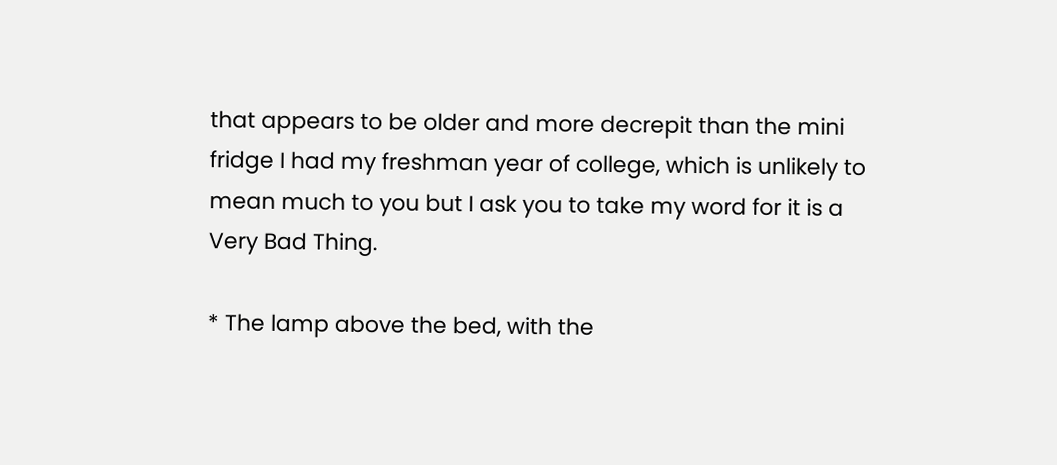that appears to be older and more decrepit than the mini fridge I had my freshman year of college, which is unlikely to mean much to you but I ask you to take my word for it is a Very Bad Thing.

* The lamp above the bed, with the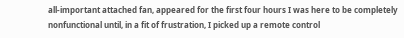all-important attached fan, appeared for the first four hours I was here to be completely nonfunctional until, in a fit of frustration, I picked up a remote control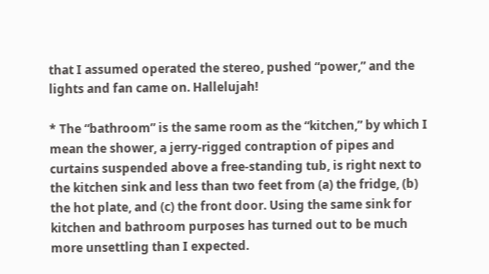that I assumed operated the stereo, pushed “power,” and the lights and fan came on. Hallelujah!

* The “bathroom” is the same room as the “kitchen,” by which I mean the shower, a jerry-rigged contraption of pipes and curtains suspended above a free-standing tub, is right next to the kitchen sink and less than two feet from (a) the fridge, (b) the hot plate, and (c) the front door. Using the same sink for kitchen and bathroom purposes has turned out to be much more unsettling than I expected.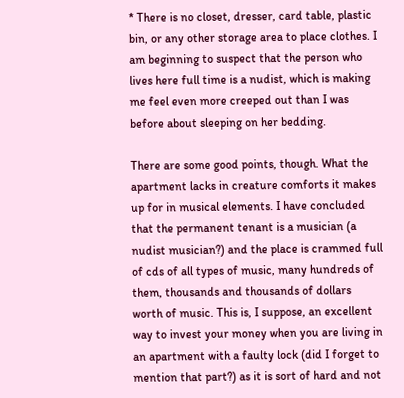* There is no closet, dresser, card table, plastic bin, or any other storage area to place clothes. I am beginning to suspect that the person who lives here full time is a nudist, which is making me feel even more creeped out than I was before about sleeping on her bedding.

There are some good points, though. What the apartment lacks in creature comforts it makes up for in musical elements. I have concluded that the permanent tenant is a musician (a nudist musician?) and the place is crammed full of cds of all types of music, many hundreds of them, thousands and thousands of dollars worth of music. This is, I suppose, an excellent way to invest your money when you are living in an apartment with a faulty lock (did I forget to mention that part?) as it is sort of hard and not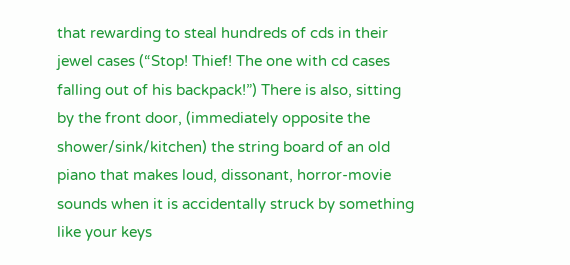that rewarding to steal hundreds of cds in their jewel cases (“Stop! Thief! The one with cd cases falling out of his backpack!”) There is also, sitting by the front door, (immediately opposite the shower/sink/kitchen) the string board of an old piano that makes loud, dissonant, horror-movie sounds when it is accidentally struck by something like your keys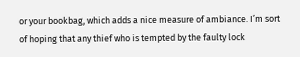or your bookbag, which adds a nice measure of ambiance. I’m sort of hoping that any thief who is tempted by the faulty lock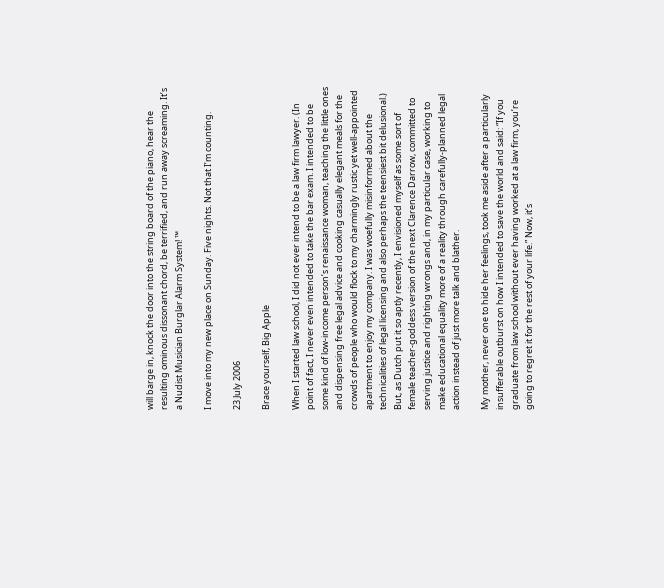will barge in, knock the door into the string board of the piano, hear the resulting ominous dissonant chord, be terrified, and run away screaming. It’s a Nudist Musician Burglar Alarm System! ™

I move into my new place on Sunday. Five nights. Not that I’m counting.

23 July 2006

Brace yourself, Big Apple

When I started law school, I did not ever intend to be a law firm lawyer. (In point of fact, I never even intended to take the bar exam. I intended to be some kind of low-income person’s renaissance woman, teaching the little ones and dispensing free legal advice and cooking casually elegant meals for the crowds of people who would flock to my charmingly rustic yet well-appointed apartment to enjoy my company. I was woefully misinformed about the technicalities of legal licensing and also perhaps the teensiest bit delusional.) But, as Dutch put it so aptly recently, I envisioned myself as some sort of female teacher-goddess version of the next Clarence Darrow, committed to serving justice and righting wrongs and, in my particular case, working to make educational equality more of a reality through carefully-planned legal action instead of just more talk and blather.

My mother, never one to hide her feelings, took me aside after a particularly insufferable outburst on how I intended to save the world and said: “If you graduate from law school without ever having worked at a law firm, you’re going to regret it for the rest of your life.” Now, it’s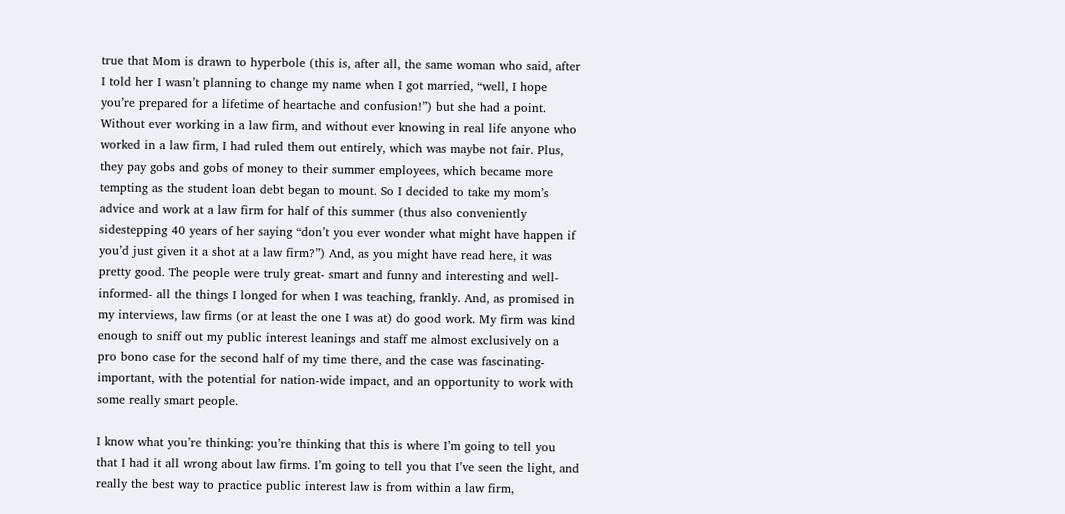true that Mom is drawn to hyperbole (this is, after all, the same woman who said, after I told her I wasn’t planning to change my name when I got married, “well, I hope you’re prepared for a lifetime of heartache and confusion!”) but she had a point. Without ever working in a law firm, and without ever knowing in real life anyone who worked in a law firm, I had ruled them out entirely, which was maybe not fair. Plus, they pay gobs and gobs of money to their summer employees, which became more tempting as the student loan debt began to mount. So I decided to take my mom’s advice and work at a law firm for half of this summer (thus also conveniently sidestepping 40 years of her saying “don’t you ever wonder what might have happen if you’d just given it a shot at a law firm?”) And, as you might have read here, it was pretty good. The people were truly great- smart and funny and interesting and well-informed- all the things I longed for when I was teaching, frankly. And, as promised in my interviews, law firms (or at least the one I was at) do good work. My firm was kind enough to sniff out my public interest leanings and staff me almost exclusively on a pro bono case for the second half of my time there, and the case was fascinating- important, with the potential for nation-wide impact, and an opportunity to work with some really smart people.

I know what you’re thinking: you’re thinking that this is where I’m going to tell you that I had it all wrong about law firms. I’m going to tell you that I’ve seen the light, and really the best way to practice public interest law is from within a law firm,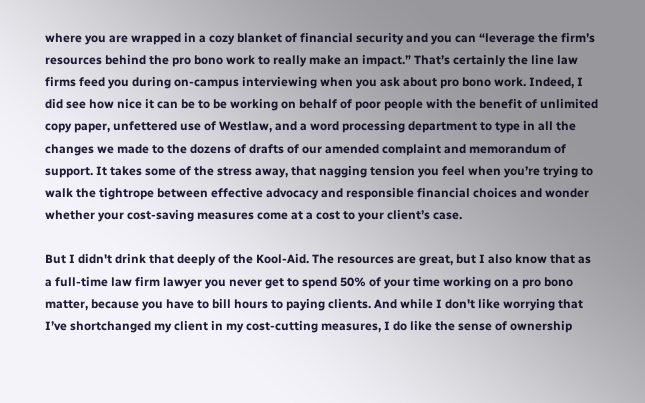where you are wrapped in a cozy blanket of financial security and you can “leverage the firm’s resources behind the pro bono work to really make an impact.” That’s certainly the line law firms feed you during on-campus interviewing when you ask about pro bono work. Indeed, I did see how nice it can be to be working on behalf of poor people with the benefit of unlimited copy paper, unfettered use of Westlaw, and a word processing department to type in all the changes we made to the dozens of drafts of our amended complaint and memorandum of support. It takes some of the stress away, that nagging tension you feel when you’re trying to walk the tightrope between effective advocacy and responsible financial choices and wonder whether your cost-saving measures come at a cost to your client’s case.

But I didn't drink that deeply of the Kool-Aid. The resources are great, but I also know that as a full-time law firm lawyer you never get to spend 50% of your time working on a pro bono matter, because you have to bill hours to paying clients. And while I don't like worrying that I’ve shortchanged my client in my cost-cutting measures, I do like the sense of ownership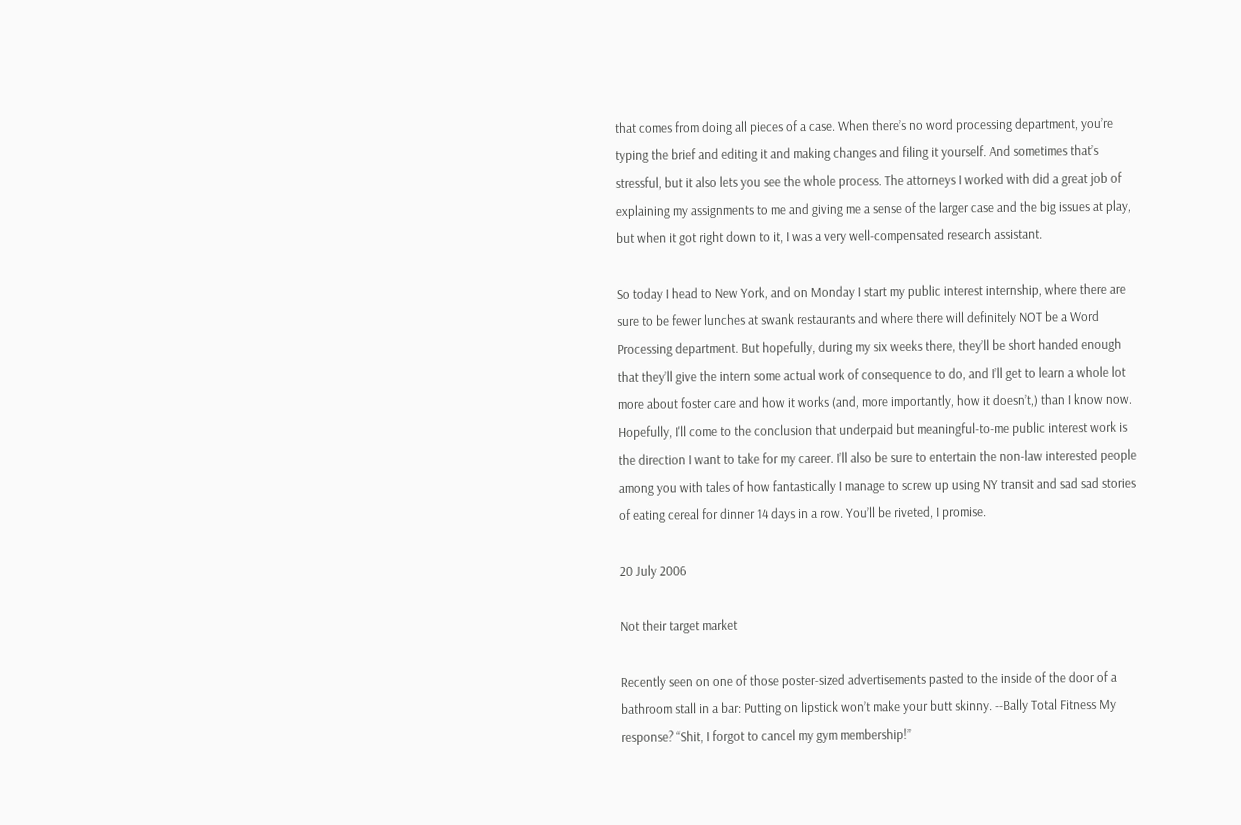that comes from doing all pieces of a case. When there’s no word processing department, you’re typing the brief and editing it and making changes and filing it yourself. And sometimes that’s stressful, but it also lets you see the whole process. The attorneys I worked with did a great job of explaining my assignments to me and giving me a sense of the larger case and the big issues at play, but when it got right down to it, I was a very well-compensated research assistant.

So today I head to New York, and on Monday I start my public interest internship, where there are sure to be fewer lunches at swank restaurants and where there will definitely NOT be a Word Processing department. But hopefully, during my six weeks there, they’ll be short handed enough that they’ll give the intern some actual work of consequence to do, and I’ll get to learn a whole lot more about foster care and how it works (and, more importantly, how it doesn’t,) than I know now. Hopefully, I'll come to the conclusion that underpaid but meaningful-to-me public interest work is the direction I want to take for my career. I’ll also be sure to entertain the non-law interested people among you with tales of how fantastically I manage to screw up using NY transit and sad sad stories of eating cereal for dinner 14 days in a row. You’ll be riveted, I promise.

20 July 2006

Not their target market

Recently seen on one of those poster-sized advertisements pasted to the inside of the door of a bathroom stall in a bar: Putting on lipstick won’t make your butt skinny. --Bally Total Fitness My response? “Shit, I forgot to cancel my gym membership!”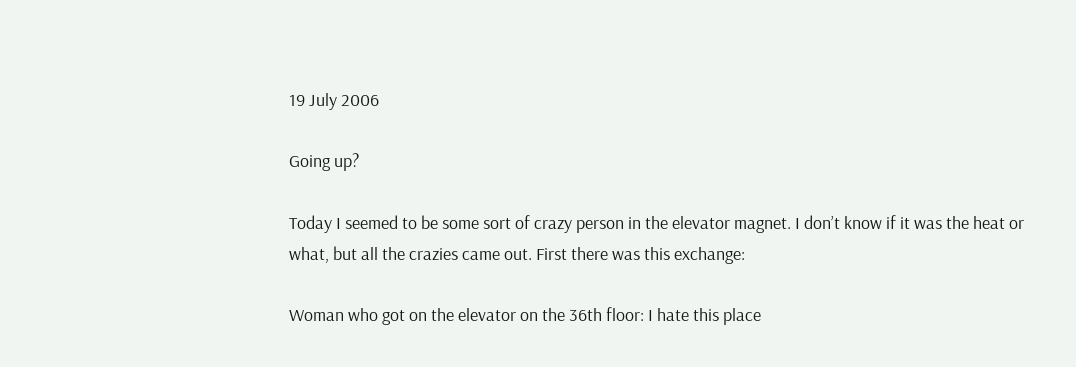19 July 2006

Going up?

Today I seemed to be some sort of crazy person in the elevator magnet. I don’t know if it was the heat or what, but all the crazies came out. First there was this exchange:

Woman who got on the elevator on the 36th floor: I hate this place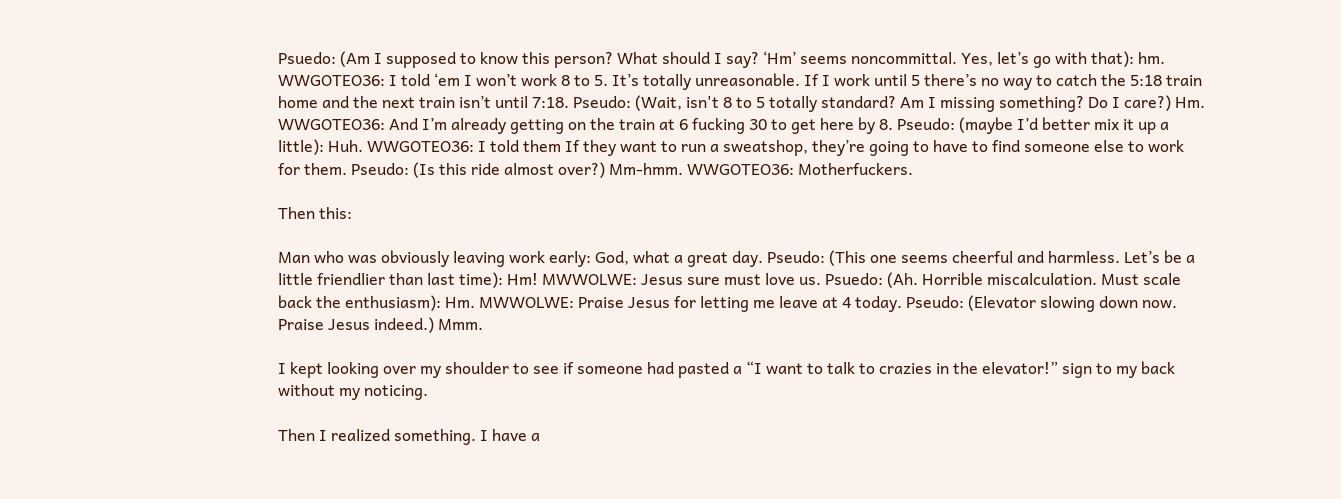Psuedo: (Am I supposed to know this person? What should I say? ‘Hm’ seems noncommittal. Yes, let’s go with that): hm. WWGOTEO36: I told ‘em I won’t work 8 to 5. It’s totally unreasonable. If I work until 5 there’s no way to catch the 5:18 train home and the next train isn’t until 7:18. Pseudo: (Wait, isn't 8 to 5 totally standard? Am I missing something? Do I care?) Hm. WWGOTEO36: And I’m already getting on the train at 6 fucking 30 to get here by 8. Pseudo: (maybe I’d better mix it up a little): Huh. WWGOTEO36: I told them If they want to run a sweatshop, they’re going to have to find someone else to work for them. Pseudo: (Is this ride almost over?) Mm-hmm. WWGOTEO36: Motherfuckers.

Then this:

Man who was obviously leaving work early: God, what a great day. Pseudo: (This one seems cheerful and harmless. Let’s be a little friendlier than last time): Hm! MWWOLWE: Jesus sure must love us. Psuedo: (Ah. Horrible miscalculation. Must scale back the enthusiasm): Hm. MWWOLWE: Praise Jesus for letting me leave at 4 today. Pseudo: (Elevator slowing down now. Praise Jesus indeed.) Mmm.

I kept looking over my shoulder to see if someone had pasted a “I want to talk to crazies in the elevator!” sign to my back without my noticing.

Then I realized something. I have a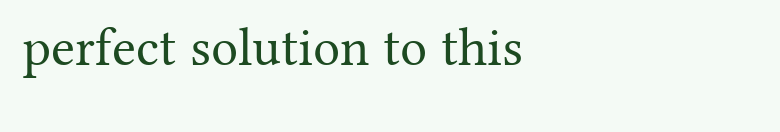perfect solution to this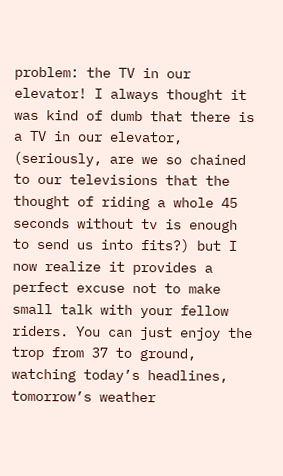problem: the TV in our elevator! I always thought it was kind of dumb that there is a TV in our elevator, (seriously, are we so chained to our televisions that the thought of riding a whole 45 seconds without tv is enough to send us into fits?) but I now realize it provides a perfect excuse not to make small talk with your fellow riders. You can just enjoy the trop from 37 to ground, watching today’s headlines, tomorrow’s weather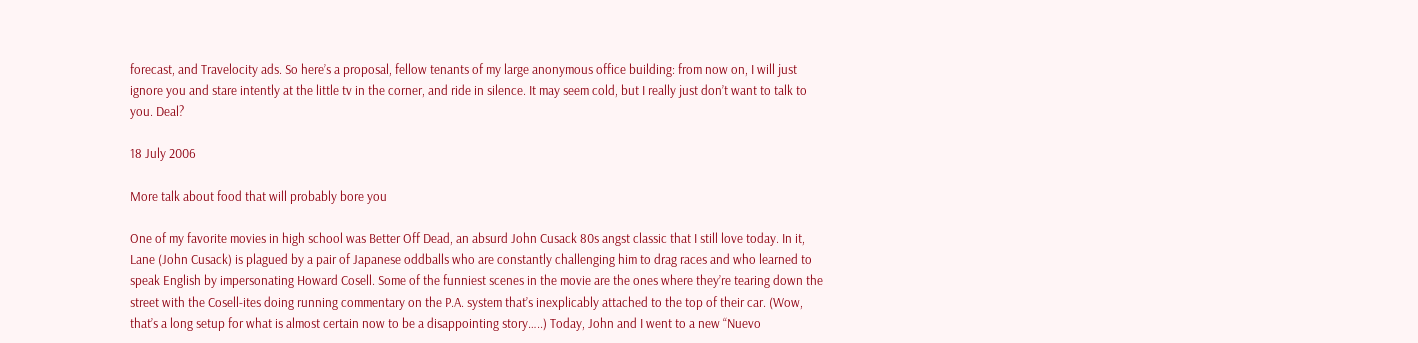forecast, and Travelocity ads. So here’s a proposal, fellow tenants of my large anonymous office building: from now on, I will just ignore you and stare intently at the little tv in the corner, and ride in silence. It may seem cold, but I really just don’t want to talk to you. Deal?

18 July 2006

More talk about food that will probably bore you

One of my favorite movies in high school was Better Off Dead, an absurd John Cusack 80s angst classic that I still love today. In it, Lane (John Cusack) is plagued by a pair of Japanese oddballs who are constantly challenging him to drag races and who learned to speak English by impersonating Howard Cosell. Some of the funniest scenes in the movie are the ones where they’re tearing down the street with the Cosell-ites doing running commentary on the P.A. system that’s inexplicably attached to the top of their car. (Wow, that’s a long setup for what is almost certain now to be a disappointing story…..) Today, John and I went to a new “Nuevo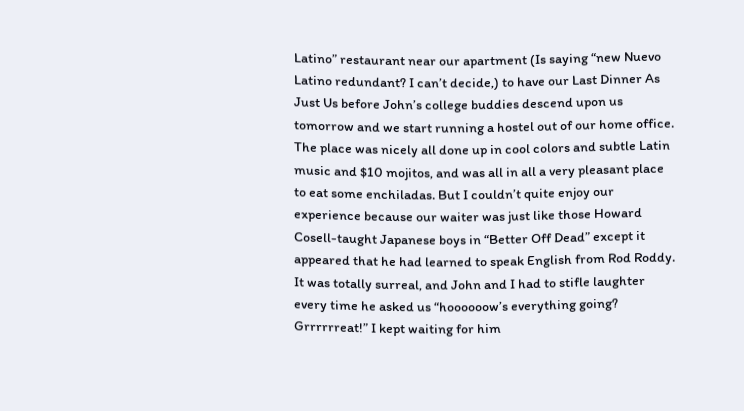Latino” restaurant near our apartment (Is saying “new Nuevo Latino redundant? I can’t decide,) to have our Last Dinner As Just Us before John’s college buddies descend upon us tomorrow and we start running a hostel out of our home office. The place was nicely all done up in cool colors and subtle Latin music and $10 mojitos, and was all in all a very pleasant place to eat some enchiladas. But I couldn’t quite enjoy our experience because our waiter was just like those Howard Cosell-taught Japanese boys in “Better Off Dead” except it appeared that he had learned to speak English from Rod Roddy. It was totally surreal, and John and I had to stifle laughter every time he asked us “hoooooow’s everything going? Grrrrrreat!” I kept waiting for him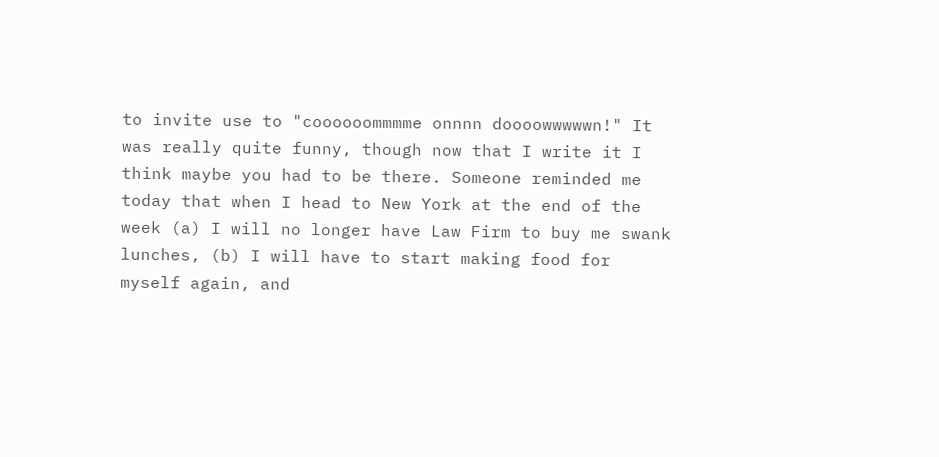to invite use to "coooooommmme onnnn doooowwwwwn!" It was really quite funny, though now that I write it I think maybe you had to be there. Someone reminded me today that when I head to New York at the end of the week (a) I will no longer have Law Firm to buy me swank lunches, (b) I will have to start making food for myself again, and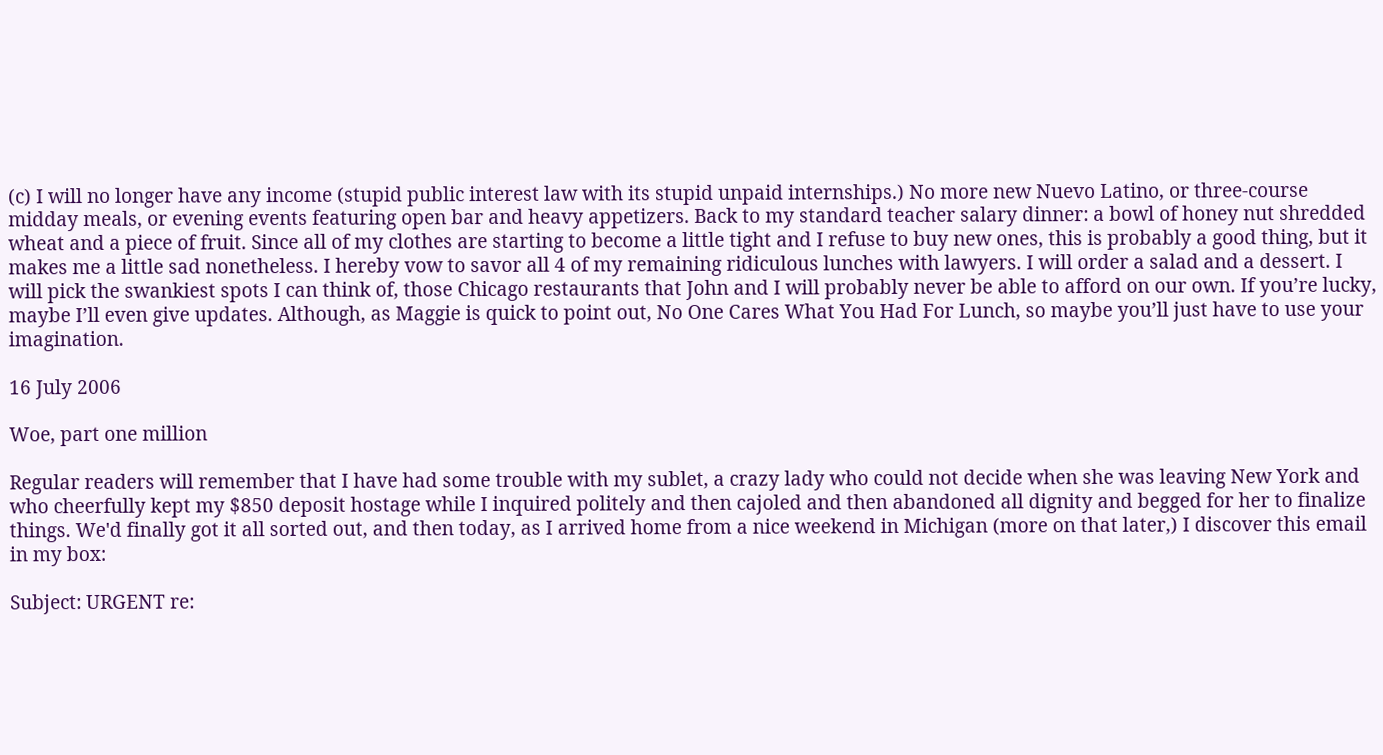(c) I will no longer have any income (stupid public interest law with its stupid unpaid internships.) No more new Nuevo Latino, or three-course midday meals, or evening events featuring open bar and heavy appetizers. Back to my standard teacher salary dinner: a bowl of honey nut shredded wheat and a piece of fruit. Since all of my clothes are starting to become a little tight and I refuse to buy new ones, this is probably a good thing, but it makes me a little sad nonetheless. I hereby vow to savor all 4 of my remaining ridiculous lunches with lawyers. I will order a salad and a dessert. I will pick the swankiest spots I can think of, those Chicago restaurants that John and I will probably never be able to afford on our own. If you’re lucky, maybe I’ll even give updates. Although, as Maggie is quick to point out, No One Cares What You Had For Lunch, so maybe you’ll just have to use your imagination.

16 July 2006

Woe, part one million

Regular readers will remember that I have had some trouble with my sublet, a crazy lady who could not decide when she was leaving New York and who cheerfully kept my $850 deposit hostage while I inquired politely and then cajoled and then abandoned all dignity and begged for her to finalize things. We'd finally got it all sorted out, and then today, as I arrived home from a nice weekend in Michigan (more on that later,) I discover this email in my box:

Subject: URGENT re: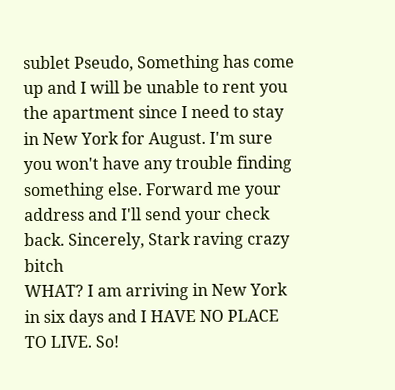sublet Pseudo, Something has come up and I will be unable to rent you the apartment since I need to stay in New York for August. I'm sure you won't have any trouble finding something else. Forward me your address and I'll send your check back. Sincerely, Stark raving crazy bitch
WHAT? I am arriving in New York in six days and I HAVE NO PLACE TO LIVE. So!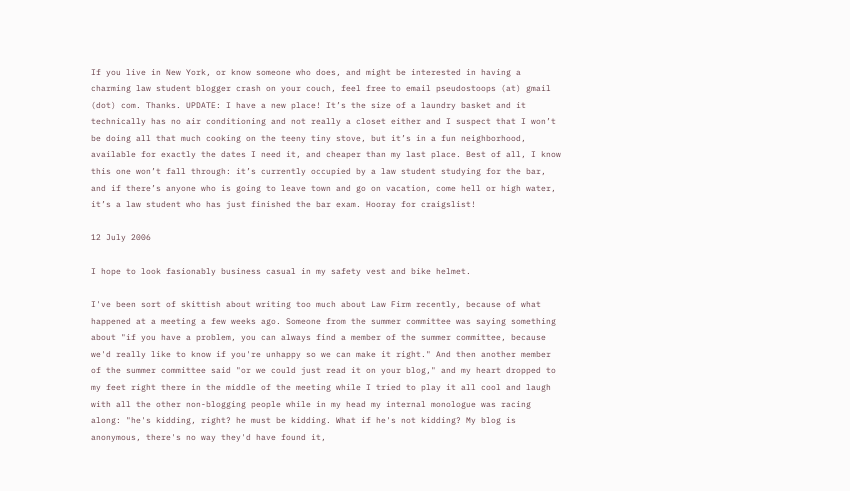If you live in New York, or know someone who does, and might be interested in having a charming law student blogger crash on your couch, feel free to email pseudostoops (at) gmail (dot) com. Thanks. UPDATE: I have a new place! It’s the size of a laundry basket and it technically has no air conditioning and not really a closet either and I suspect that I won’t be doing all that much cooking on the teeny tiny stove, but it’s in a fun neighborhood, available for exactly the dates I need it, and cheaper than my last place. Best of all, I know this one won’t fall through: it’s currently occupied by a law student studying for the bar, and if there’s anyone who is going to leave town and go on vacation, come hell or high water, it’s a law student who has just finished the bar exam. Hooray for craigslist!

12 July 2006

I hope to look fasionably business casual in my safety vest and bike helmet.

I've been sort of skittish about writing too much about Law Firm recently, because of what happened at a meeting a few weeks ago. Someone from the summer committee was saying something about "if you have a problem, you can always find a member of the summer committee, because we'd really like to know if you're unhappy so we can make it right." And then another member of the summer committee said "or we could just read it on your blog," and my heart dropped to my feet right there in the middle of the meeting while I tried to play it all cool and laugh with all the other non-blogging people while in my head my internal monologue was racing along: "he's kidding, right? he must be kidding. What if he's not kidding? My blog is anonymous, there's no way they'd have found it,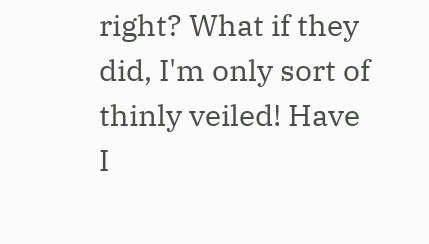right? What if they did, I'm only sort of thinly veiled! Have I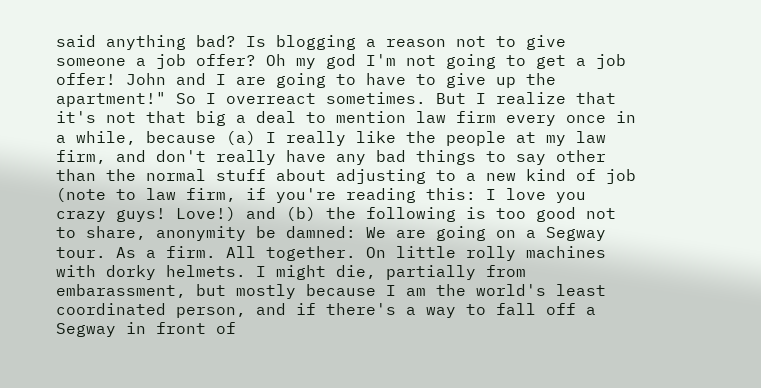said anything bad? Is blogging a reason not to give someone a job offer? Oh my god I'm not going to get a job offer! John and I are going to have to give up the apartment!" So I overreact sometimes. But I realize that it's not that big a deal to mention law firm every once in a while, because (a) I really like the people at my law firm, and don't really have any bad things to say other than the normal stuff about adjusting to a new kind of job (note to law firm, if you're reading this: I love you crazy guys! Love!) and (b) the following is too good not to share, anonymity be damned: We are going on a Segway tour. As a firm. All together. On little rolly machines with dorky helmets. I might die, partially from embarassment, but mostly because I am the world's least coordinated person, and if there's a way to fall off a Segway in front of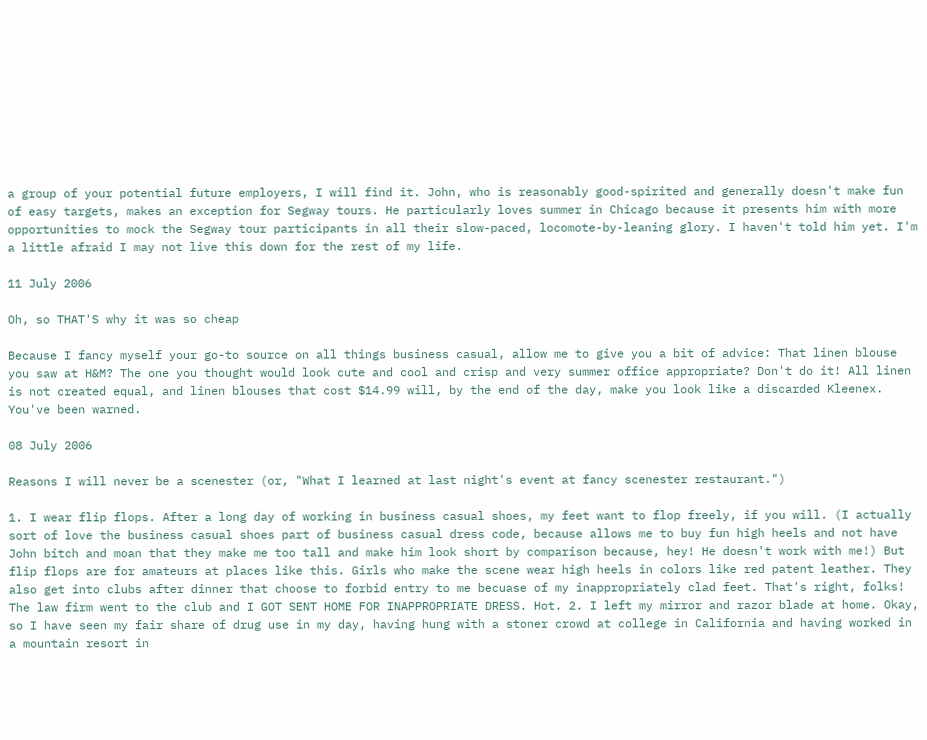a group of your potential future employers, I will find it. John, who is reasonably good-spirited and generally doesn't make fun of easy targets, makes an exception for Segway tours. He particularly loves summer in Chicago because it presents him with more opportunities to mock the Segway tour participants in all their slow-paced, locomote-by-leaning glory. I haven't told him yet. I'm a little afraid I may not live this down for the rest of my life.

11 July 2006

Oh, so THAT'S why it was so cheap

Because I fancy myself your go-to source on all things business casual, allow me to give you a bit of advice: That linen blouse you saw at H&M? The one you thought would look cute and cool and crisp and very summer office appropriate? Don't do it! All linen is not created equal, and linen blouses that cost $14.99 will, by the end of the day, make you look like a discarded Kleenex. You've been warned.

08 July 2006

Reasons I will never be a scenester (or, "What I learned at last night's event at fancy scenester restaurant.")

1. I wear flip flops. After a long day of working in business casual shoes, my feet want to flop freely, if you will. (I actually sort of love the business casual shoes part of business casual dress code, because allows me to buy fun high heels and not have John bitch and moan that they make me too tall and make him look short by comparison because, hey! He doesn't work with me!) But flip flops are for amateurs at places like this. Girls who make the scene wear high heels in colors like red patent leather. They also get into clubs after dinner that choose to forbid entry to me becuase of my inappropriately clad feet. That's right, folks! The law firm went to the club and I GOT SENT HOME FOR INAPPROPRIATE DRESS. Hot. 2. I left my mirror and razor blade at home. Okay, so I have seen my fair share of drug use in my day, having hung with a stoner crowd at college in California and having worked in a mountain resort in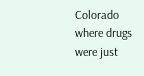Colorado where drugs were just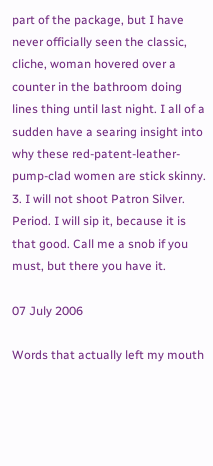part of the package, but I have never officially seen the classic, cliche, woman hovered over a counter in the bathroom doing lines thing until last night. I all of a sudden have a searing insight into why these red-patent-leather-pump-clad women are stick skinny. 3. I will not shoot Patron Silver. Period. I will sip it, because it is that good. Call me a snob if you must, but there you have it.

07 July 2006

Words that actually left my mouth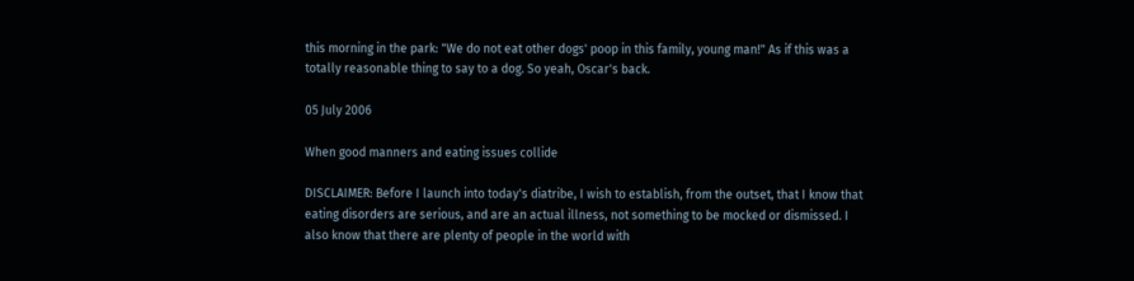this morning in the park: "We do not eat other dogs' poop in this family, young man!" As if this was a totally reasonable thing to say to a dog. So yeah, Oscar's back.

05 July 2006

When good manners and eating issues collide

DISCLAIMER: Before I launch into today's diatribe, I wish to establish, from the outset, that I know that eating disorders are serious, and are an actual illness, not something to be mocked or dismissed. I also know that there are plenty of people in the world with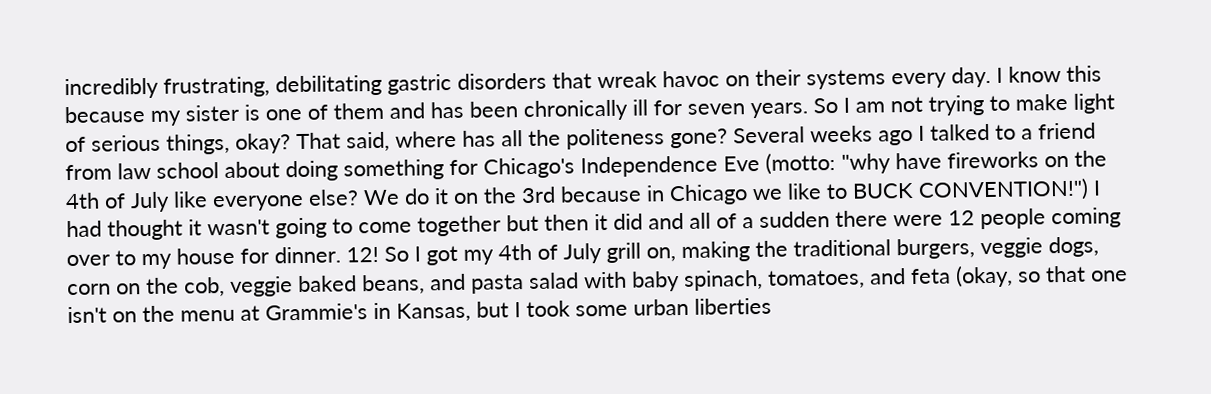incredibly frustrating, debilitating gastric disorders that wreak havoc on their systems every day. I know this because my sister is one of them and has been chronically ill for seven years. So I am not trying to make light of serious things, okay? That said, where has all the politeness gone? Several weeks ago I talked to a friend from law school about doing something for Chicago's Independence Eve (motto: "why have fireworks on the 4th of July like everyone else? We do it on the 3rd because in Chicago we like to BUCK CONVENTION!") I had thought it wasn't going to come together but then it did and all of a sudden there were 12 people coming over to my house for dinner. 12! So I got my 4th of July grill on, making the traditional burgers, veggie dogs, corn on the cob, veggie baked beans, and pasta salad with baby spinach, tomatoes, and feta (okay, so that one isn't on the menu at Grammie's in Kansas, but I took some urban liberties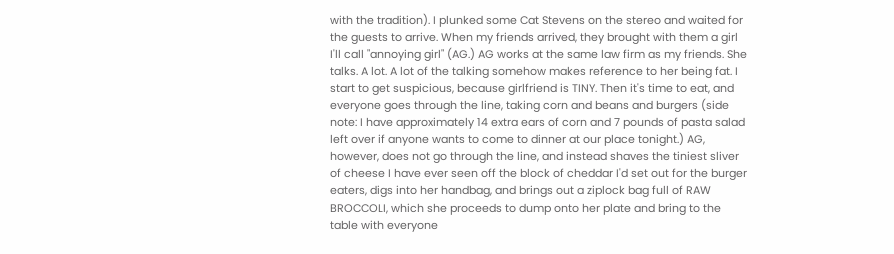with the tradition). I plunked some Cat Stevens on the stereo and waited for the guests to arrive. When my friends arrived, they brought with them a girl I'll call "annoying girl" (AG.) AG works at the same law firm as my friends. She talks. A lot. A lot of the talking somehow makes reference to her being fat. I start to get suspicious, because girlfriend is TINY. Then it's time to eat, and everyone goes through the line, taking corn and beans and burgers (side note: I have approximately 14 extra ears of corn and 7 pounds of pasta salad left over if anyone wants to come to dinner at our place tonight.) AG, however, does not go through the line, and instead shaves the tiniest sliver of cheese I have ever seen off the block of cheddar I'd set out for the burger eaters, digs into her handbag, and brings out a ziplock bag full of RAW BROCCOLI, which she proceeds to dump onto her plate and bring to the table with everyone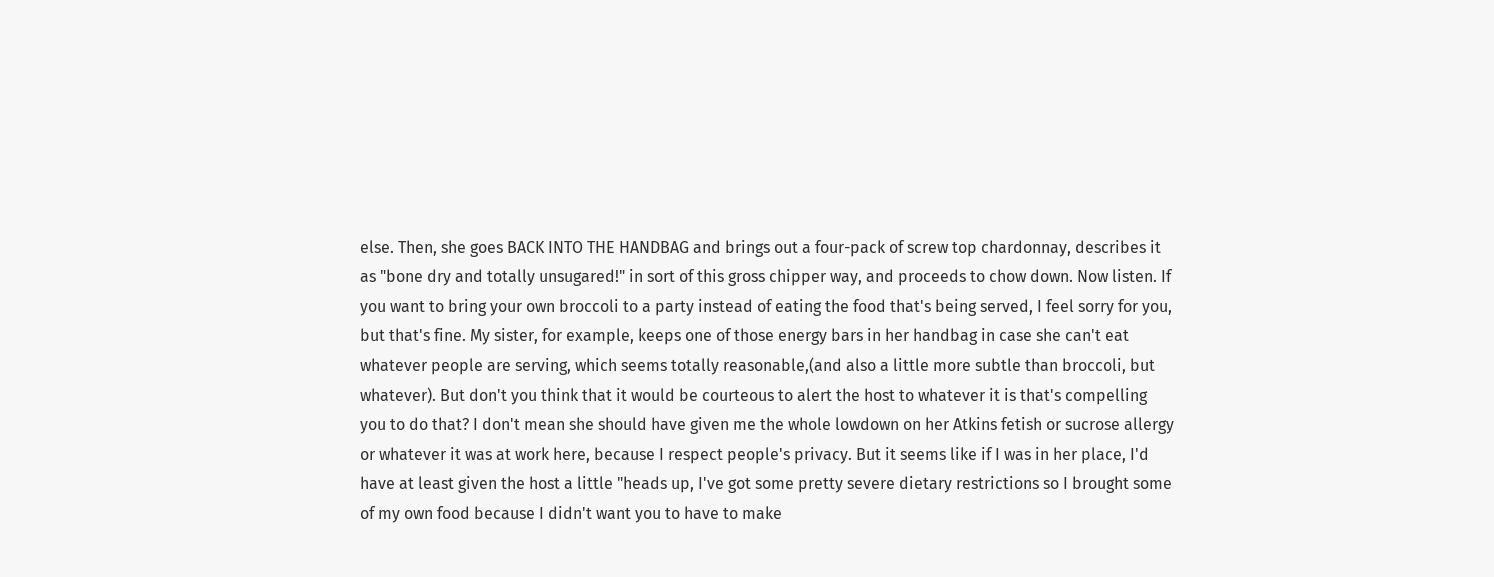else. Then, she goes BACK INTO THE HANDBAG and brings out a four-pack of screw top chardonnay, describes it as "bone dry and totally unsugared!" in sort of this gross chipper way, and proceeds to chow down. Now listen. If you want to bring your own broccoli to a party instead of eating the food that's being served, I feel sorry for you, but that's fine. My sister, for example, keeps one of those energy bars in her handbag in case she can't eat whatever people are serving, which seems totally reasonable,(and also a little more subtle than broccoli, but whatever). But don't you think that it would be courteous to alert the host to whatever it is that's compelling you to do that? I don't mean she should have given me the whole lowdown on her Atkins fetish or sucrose allergy or whatever it was at work here, because I respect people's privacy. But it seems like if I was in her place, I'd have at least given the host a little "heads up, I've got some pretty severe dietary restrictions so I brought some of my own food because I didn't want you to have to make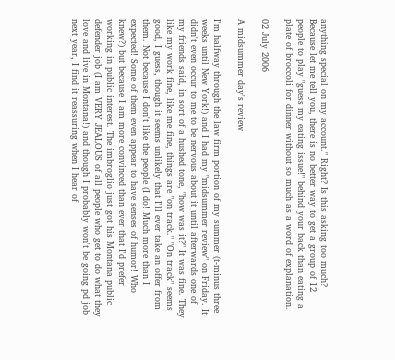anything special on my account." Right? Is this asking too much? Because let me tell you, there is no better way to get a group of 12 people to play "guess my eating issue!" behind your back than eating a plate of broccoli for dinner without so much as a word of explanation.

02 July 2006

A midsummer day's review

I'm halfway through the law firm portion of my summer (t-minus three weeks until New York!) and I had my "midsummer review" on Friday. It didn't even occur to me to be nervous about it until afterwards one of my friends said, in sort of a hushed tone, "how was it?" It was fine. They like my work fine, like me fine, things are "on track." "On track" seems good, I guess, though it seems unlikely that I'll ever take an offer from them. Not because I don't like the people (I do! Much more than I expected! Some of them even appear to have senses of humor! Who knew?) but because I am more convinced than ever that I'd prefer working in public interest. The imbroglio just got his Montana public defender job (I am VERY JEALOUS of all people who get to do what they love and live in Montana!) and though I probably won't be going pd job next year, I find it reassuring when I hear of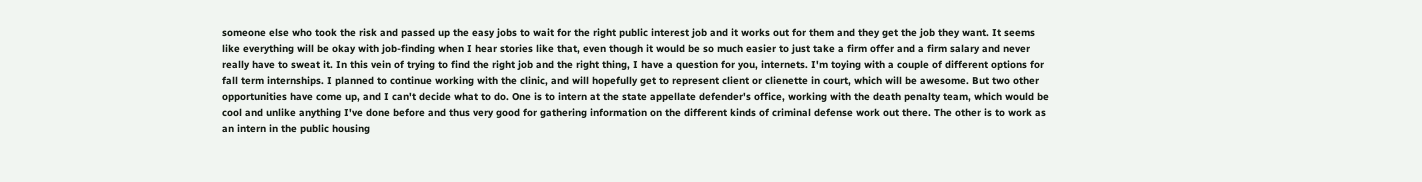someone else who took the risk and passed up the easy jobs to wait for the right public interest job and it works out for them and they get the job they want. It seems like everything will be okay with job-finding when I hear stories like that, even though it would be so much easier to just take a firm offer and a firm salary and never really have to sweat it. In this vein of trying to find the right job and the right thing, I have a question for you, internets. I'm toying with a couple of different options for fall term internships. I planned to continue working with the clinic, and will hopefully get to represent client or clienette in court, which will be awesome. But two other opportunities have come up, and I can't decide what to do. One is to intern at the state appellate defender's office, working with the death penalty team, which would be cool and unlike anything I've done before and thus very good for gathering information on the different kinds of criminal defense work out there. The other is to work as an intern in the public housing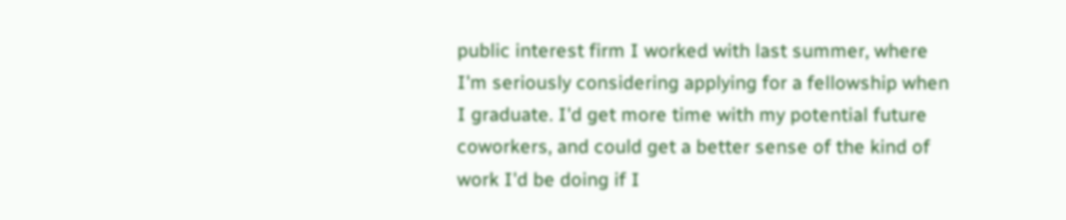public interest firm I worked with last summer, where I'm seriously considering applying for a fellowship when I graduate. I'd get more time with my potential future coworkers, and could get a better sense of the kind of work I'd be doing if I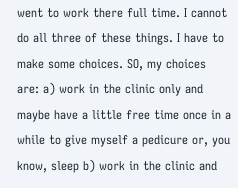went to work there full time. I cannot do all three of these things. I have to make some choices. SO, my choices are: a) work in the clinic only and maybe have a little free time once in a while to give myself a pedicure or, you know, sleep b) work in the clinic and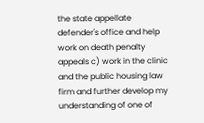the state appellate defender's office and help work on death penalty appeals c) work in the clinic and the public housing law firm and further develop my understanding of one of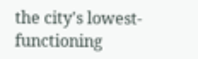the city's lowest-functioning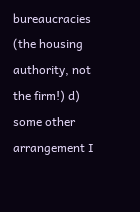bureaucracies (the housing authority, not the firm!) d) some other arrangement I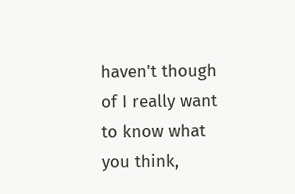haven't though of I really want to know what you think,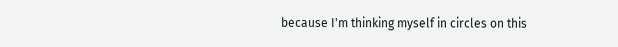because I'm thinking myself in circles on this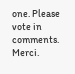one. Please vote in comments. Merci.